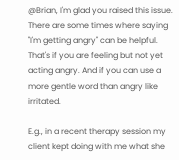@Brian, I'm glad you raised this issue. There are some times where saying "I'm getting angry" can be helpful. That's if you are feeling but not yet acting angry. And if you can use a more gentle word than angry like irritated.

E.g., in a recent therapy session my client kept doing with me what she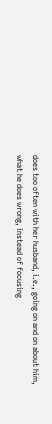does too often with her husband, i.e., going on and on about him, what he does wrong, instead of focusing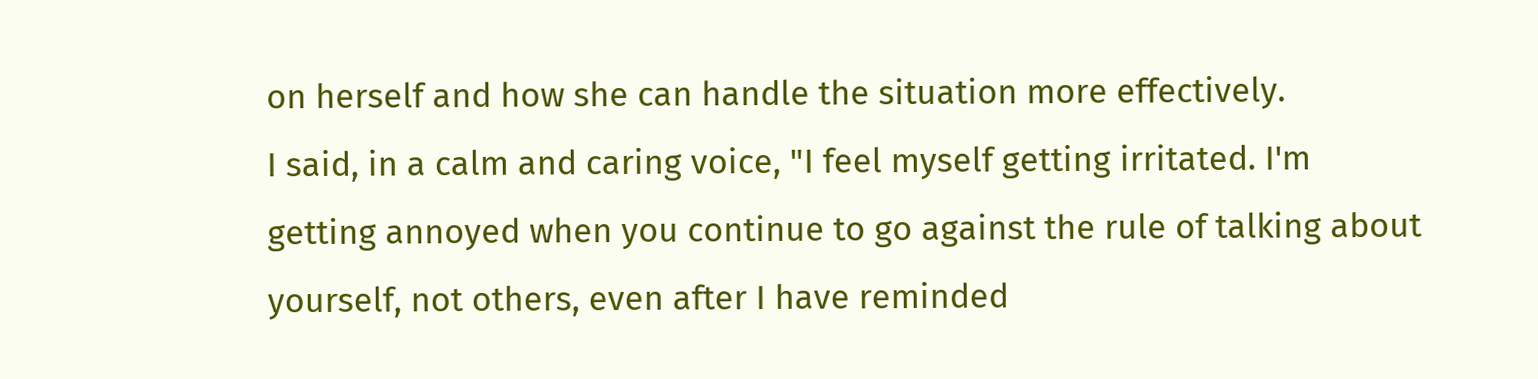on herself and how she can handle the situation more effectively.
I said, in a calm and caring voice, "I feel myself getting irritated. I'm getting annoyed when you continue to go against the rule of talking about yourself, not others, even after I have reminded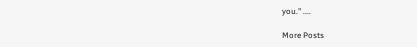you." ....

More Posts